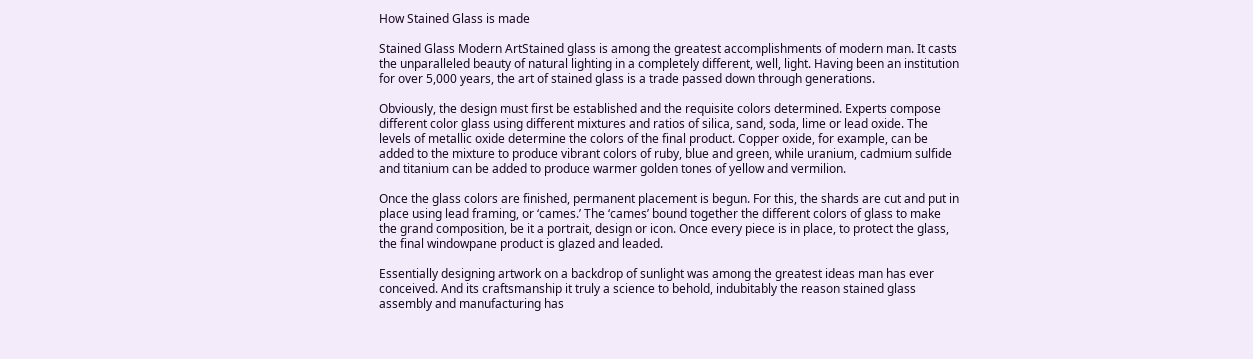How Stained Glass is made

Stained Glass Modern ArtStained glass is among the greatest accomplishments of modern man. It casts the unparalleled beauty of natural lighting in a completely different, well, light. Having been an institution for over 5,000 years, the art of stained glass is a trade passed down through generations.

Obviously, the design must first be established and the requisite colors determined. Experts compose different color glass using different mixtures and ratios of silica, sand, soda, lime or lead oxide. The levels of metallic oxide determine the colors of the final product. Copper oxide, for example, can be added to the mixture to produce vibrant colors of ruby, blue and green, while uranium, cadmium sulfide and titanium can be added to produce warmer golden tones of yellow and vermilion.

Once the glass colors are finished, permanent placement is begun. For this, the shards are cut and put in place using lead framing, or ‘cames.’ The ‘cames’ bound together the different colors of glass to make the grand composition, be it a portrait, design or icon. Once every piece is in place, to protect the glass, the final windowpane product is glazed and leaded.

Essentially designing artwork on a backdrop of sunlight was among the greatest ideas man has ever conceived. And its craftsmanship it truly a science to behold, indubitably the reason stained glass assembly and manufacturing has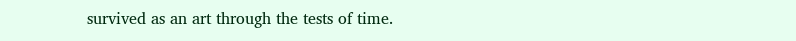survived as an art through the tests of time.